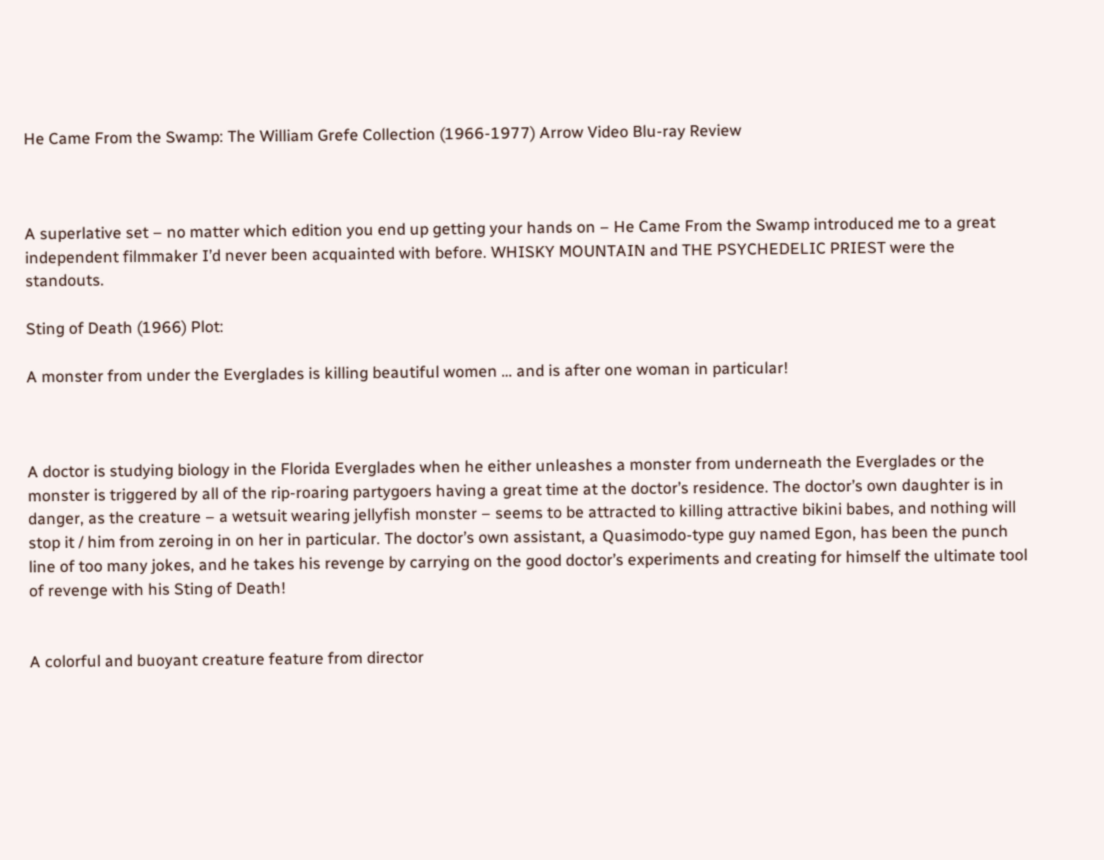He Came From the Swamp: The William Grefe Collection (1966-1977) Arrow Video Blu-ray Review



A superlative set – no matter which edition you end up getting your hands on – He Came From the Swamp introduced me to a great independent filmmaker I’d never been acquainted with before. WHISKY MOUNTAIN and THE PSYCHEDELIC PRIEST were the standouts.

Sting of Death (1966) Plot:

A monster from under the Everglades is killing beautiful women … and is after one woman in particular!



A doctor is studying biology in the Florida Everglades when he either unleashes a monster from underneath the Everglades or the monster is triggered by all of the rip-roaring partygoers having a great time at the doctor’s residence. The doctor’s own daughter is in danger, as the creature – a wetsuit wearing jellyfish monster – seems to be attracted to killing attractive bikini babes, and nothing will stop it / him from zeroing in on her in particular. The doctor’s own assistant, a Quasimodo-type guy named Egon, has been the punch line of too many jokes, and he takes his revenge by carrying on the good doctor’s experiments and creating for himself the ultimate tool of revenge with his Sting of Death!


A colorful and buoyant creature feature from director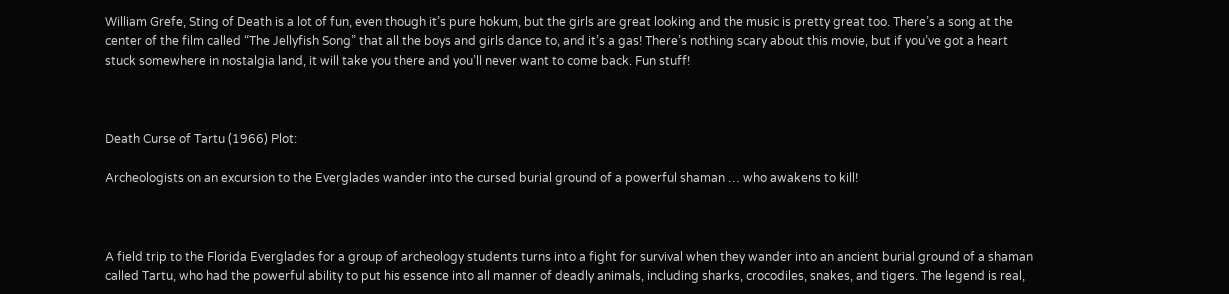William Grefe, Sting of Death is a lot of fun, even though it’s pure hokum, but the girls are great looking and the music is pretty great too. There’s a song at the center of the film called “The Jellyfish Song” that all the boys and girls dance to, and it’s a gas! There’s nothing scary about this movie, but if you’ve got a heart stuck somewhere in nostalgia land, it will take you there and you’ll never want to come back. Fun stuff!



Death Curse of Tartu (1966) Plot:

Archeologists on an excursion to the Everglades wander into the cursed burial ground of a powerful shaman … who awakens to kill!



A field trip to the Florida Everglades for a group of archeology students turns into a fight for survival when they wander into an ancient burial ground of a shaman called Tartu, who had the powerful ability to put his essence into all manner of deadly animals, including sharks, crocodiles, snakes, and tigers. The legend is real,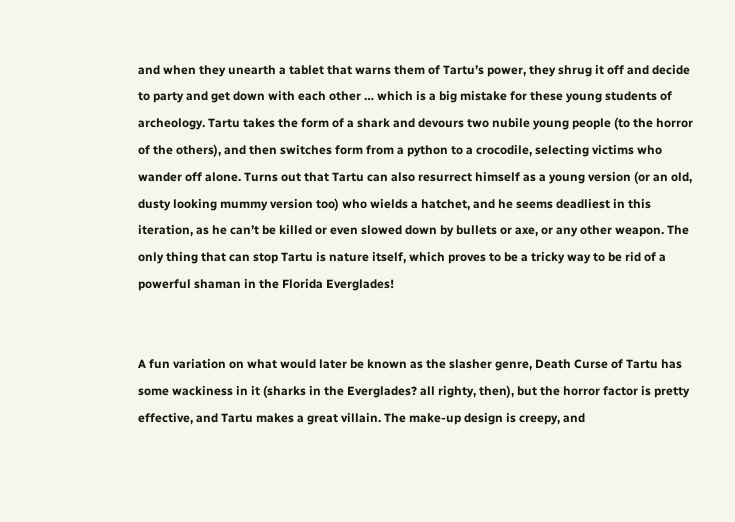and when they unearth a tablet that warns them of Tartu’s power, they shrug it off and decide to party and get down with each other … which is a big mistake for these young students of archeology. Tartu takes the form of a shark and devours two nubile young people (to the horror of the others), and then switches form from a python to a crocodile, selecting victims who wander off alone. Turns out that Tartu can also resurrect himself as a young version (or an old, dusty looking mummy version too) who wields a hatchet, and he seems deadliest in this iteration, as he can’t be killed or even slowed down by bullets or axe, or any other weapon. The only thing that can stop Tartu is nature itself, which proves to be a tricky way to be rid of a powerful shaman in the Florida Everglades!


A fun variation on what would later be known as the slasher genre, Death Curse of Tartu has some wackiness in it (sharks in the Everglades? all righty, then), but the horror factor is pretty effective, and Tartu makes a great villain. The make-up design is creepy, and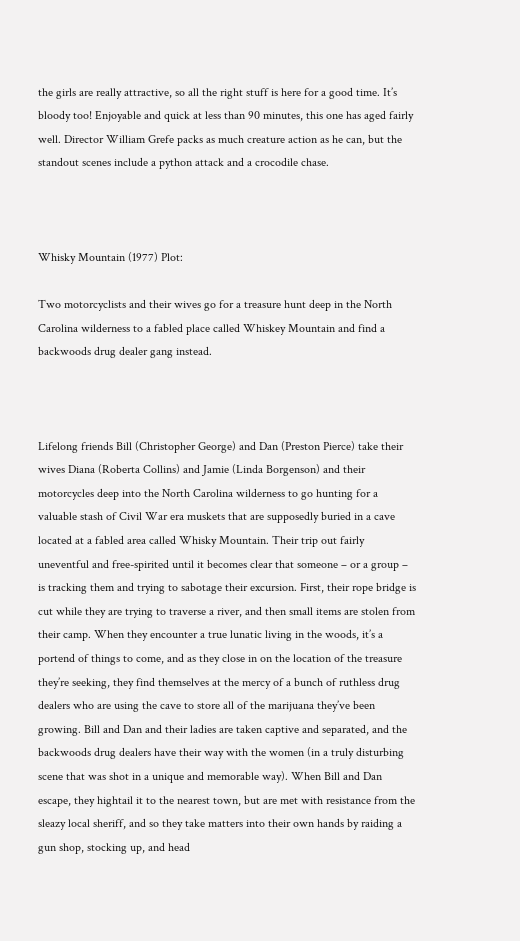the girls are really attractive, so all the right stuff is here for a good time. It’s bloody too! Enjoyable and quick at less than 90 minutes, this one has aged fairly well. Director William Grefe packs as much creature action as he can, but the standout scenes include a python attack and a crocodile chase.



Whisky Mountain (1977) Plot:

Two motorcyclists and their wives go for a treasure hunt deep in the North Carolina wilderness to a fabled place called Whiskey Mountain and find a backwoods drug dealer gang instead.



Lifelong friends Bill (Christopher George) and Dan (Preston Pierce) take their wives Diana (Roberta Collins) and Jamie (Linda Borgenson) and their motorcycles deep into the North Carolina wilderness to go hunting for a valuable stash of Civil War era muskets that are supposedly buried in a cave located at a fabled area called Whisky Mountain. Their trip out fairly uneventful and free-spirited until it becomes clear that someone – or a group – is tracking them and trying to sabotage their excursion. First, their rope bridge is cut while they are trying to traverse a river, and then small items are stolen from their camp. When they encounter a true lunatic living in the woods, it’s a portend of things to come, and as they close in on the location of the treasure they’re seeking, they find themselves at the mercy of a bunch of ruthless drug dealers who are using the cave to store all of the marijuana they’ve been growing. Bill and Dan and their ladies are taken captive and separated, and the backwoods drug dealers have their way with the women (in a truly disturbing scene that was shot in a unique and memorable way). When Bill and Dan escape, they hightail it to the nearest town, but are met with resistance from the sleazy local sheriff, and so they take matters into their own hands by raiding a gun shop, stocking up, and head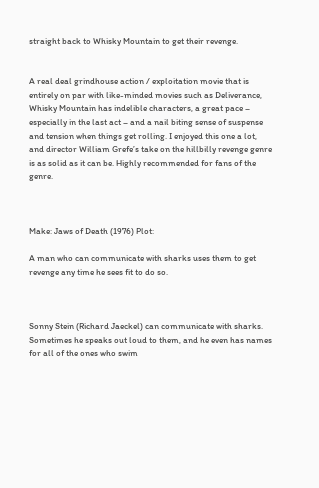straight back to Whisky Mountain to get their revenge.


A real deal grindhouse action / exploitation movie that is entirely on par with like-minded movies such as Deliverance, Whisky Mountain has indelible characters, a great pace – especially in the last act – and a nail biting sense of suspense and tension when things get rolling. I enjoyed this one a lot, and director William Grefe’s take on the hillbilly revenge genre is as solid as it can be. Highly recommended for fans of the genre.



Make: Jaws of Death (1976) Plot:

A man who can communicate with sharks uses them to get revenge any time he sees fit to do so.



Sonny Stein (Richard Jaeckel) can communicate with sharks. Sometimes he speaks out loud to them, and he even has names for all of the ones who swim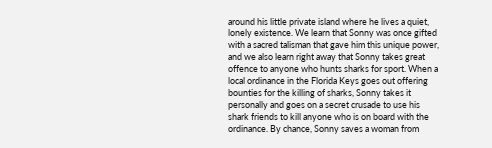around his little private island where he lives a quiet, lonely existence. We learn that Sonny was once gifted with a sacred talisman that gave him this unique power, and we also learn right away that Sonny takes great offence to anyone who hunts sharks for sport. When a local ordinance in the Florida Keys goes out offering bounties for the killing of sharks, Sonny takes it personally and goes on a secret crusade to use his shark friends to kill anyone who is on board with the ordinance. By chance, Sonny saves a woman from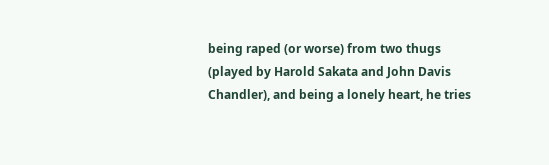being raped (or worse) from two thugs (played by Harold Sakata and John Davis Chandler), and being a lonely heart, he tries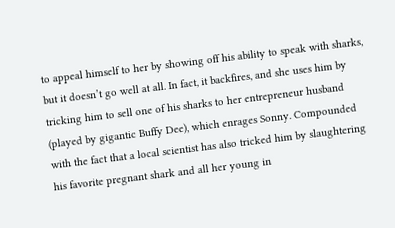to appeal himself to her by showing off his ability to speak with sharks, but it doesn’t go well at all. In fact, it backfires, and she uses him by tricking him to sell one of his sharks to her entrepreneur husband (played by gigantic Buffy Dee), which enrages Sonny. Compounded with the fact that a local scientist has also tricked him by slaughtering his favorite pregnant shark and all her young in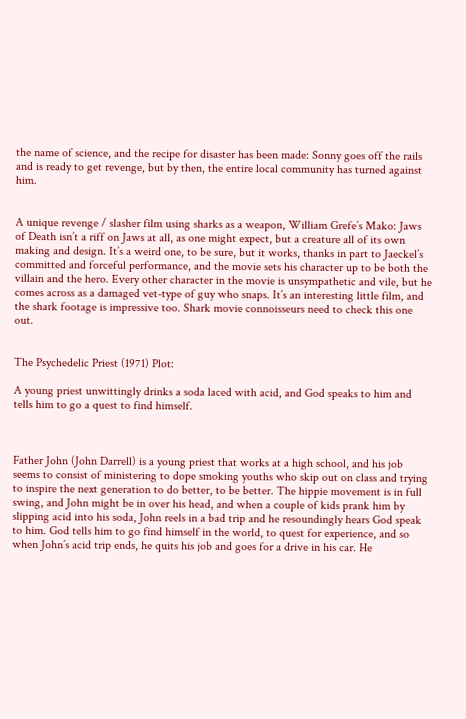the name of science, and the recipe for disaster has been made: Sonny goes off the rails and is ready to get revenge, but by then, the entire local community has turned against him.


A unique revenge / slasher film using sharks as a weapon, William Grefe’s Mako: Jaws of Death isn’t a riff on Jaws at all, as one might expect, but a creature all of its own making and design. It’s a weird one, to be sure, but it works, thanks in part to Jaeckel’s committed and forceful performance, and the movie sets his character up to be both the villain and the hero. Every other character in the movie is unsympathetic and vile, but he comes across as a damaged vet-type of guy who snaps. It’s an interesting little film, and the shark footage is impressive too. Shark movie connoisseurs need to check this one out.


The Psychedelic Priest (1971) Plot:

A young priest unwittingly drinks a soda laced with acid, and God speaks to him and tells him to go a quest to find himself.



Father John (John Darrell) is a young priest that works at a high school, and his job seems to consist of ministering to dope smoking youths who skip out on class and trying to inspire the next generation to do better, to be better. The hippie movement is in full swing, and John might be in over his head, and when a couple of kids prank him by slipping acid into his soda, John reels in a bad trip and he resoundingly hears God speak to him. God tells him to go find himself in the world, to quest for experience, and so when John’s acid trip ends, he quits his job and goes for a drive in his car. He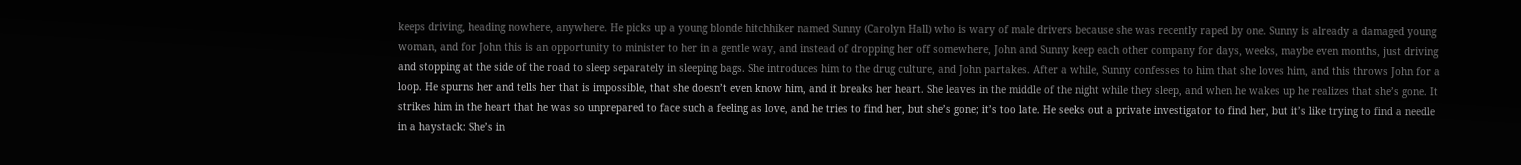keeps driving, heading nowhere, anywhere. He picks up a young blonde hitchhiker named Sunny (Carolyn Hall) who is wary of male drivers because she was recently raped by one. Sunny is already a damaged young woman, and for John this is an opportunity to minister to her in a gentle way, and instead of dropping her off somewhere, John and Sunny keep each other company for days, weeks, maybe even months, just driving and stopping at the side of the road to sleep separately in sleeping bags. She introduces him to the drug culture, and John partakes. After a while, Sunny confesses to him that she loves him, and this throws John for a loop. He spurns her and tells her that is impossible, that she doesn’t even know him, and it breaks her heart. She leaves in the middle of the night while they sleep, and when he wakes up he realizes that she’s gone. It strikes him in the heart that he was so unprepared to face such a feeling as love, and he tries to find her, but she’s gone; it’s too late. He seeks out a private investigator to find her, but it’s like trying to find a needle in a haystack: She’s in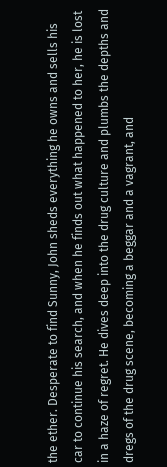the ether. Desperate to find Sunny, John sheds everything he owns and sells his car to continue his search, and when he finds out what happened to her, he is lost in a haze of regret. He dives deep into the drug culture and plumbs the depths and dregs of the drug scene, becoming a beggar and a vagrant, and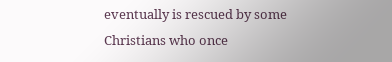eventually is rescued by some Christians who once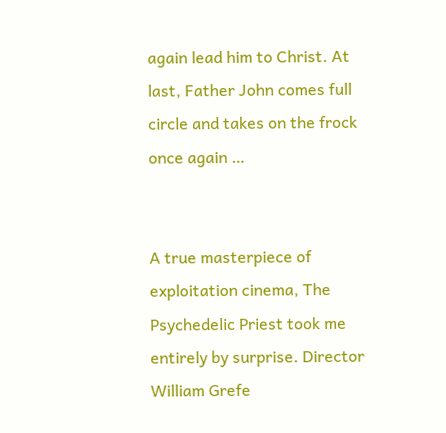again lead him to Christ. At last, Father John comes full circle and takes on the frock once again …


A true masterpiece of exploitation cinema, The Psychedelic Priest took me entirely by surprise. Director William Grefe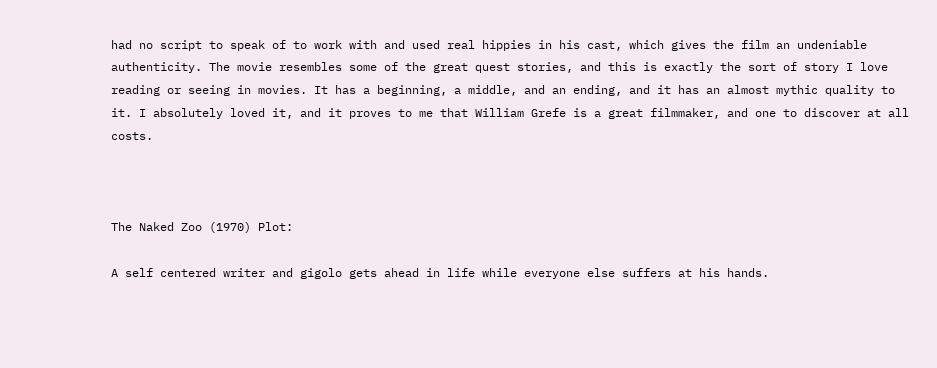had no script to speak of to work with and used real hippies in his cast, which gives the film an undeniable authenticity. The movie resembles some of the great quest stories, and this is exactly the sort of story I love reading or seeing in movies. It has a beginning, a middle, and an ending, and it has an almost mythic quality to it. I absolutely loved it, and it proves to me that William Grefe is a great filmmaker, and one to discover at all costs.



The Naked Zoo (1970) Plot:

A self centered writer and gigolo gets ahead in life while everyone else suffers at his hands.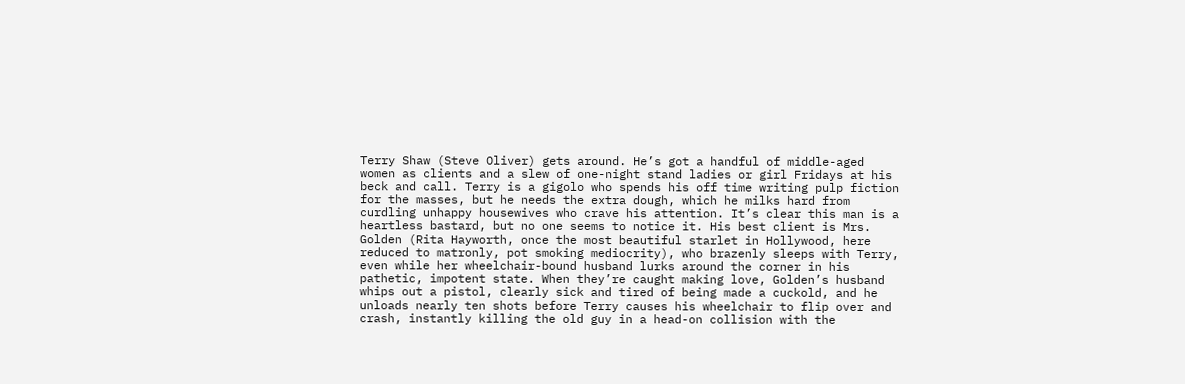Terry Shaw (Steve Oliver) gets around. He’s got a handful of middle-aged women as clients and a slew of one-night stand ladies or girl Fridays at his beck and call. Terry is a gigolo who spends his off time writing pulp fiction for the masses, but he needs the extra dough, which he milks hard from curdling unhappy housewives who crave his attention. It’s clear this man is a heartless bastard, but no one seems to notice it. His best client is Mrs. Golden (Rita Hayworth, once the most beautiful starlet in Hollywood, here reduced to matronly, pot smoking mediocrity), who brazenly sleeps with Terry, even while her wheelchair-bound husband lurks around the corner in his pathetic, impotent state. When they’re caught making love, Golden’s husband whips out a pistol, clearly sick and tired of being made a cuckold, and he unloads nearly ten shots before Terry causes his wheelchair to flip over and crash, instantly killing the old guy in a head-on collision with the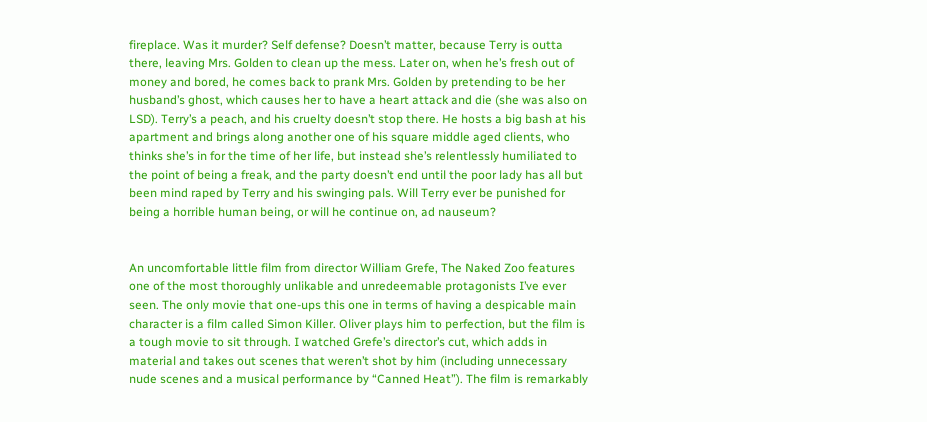fireplace. Was it murder? Self defense? Doesn’t matter, because Terry is outta there, leaving Mrs. Golden to clean up the mess. Later on, when he’s fresh out of money and bored, he comes back to prank Mrs. Golden by pretending to be her husband’s ghost, which causes her to have a heart attack and die (she was also on LSD). Terry’s a peach, and his cruelty doesn’t stop there. He hosts a big bash at his apartment and brings along another one of his square middle aged clients, who thinks she’s in for the time of her life, but instead she’s relentlessly humiliated to the point of being a freak, and the party doesn’t end until the poor lady has all but been mind raped by Terry and his swinging pals. Will Terry ever be punished for being a horrible human being, or will he continue on, ad nauseum?


An uncomfortable little film from director William Grefe, The Naked Zoo features one of the most thoroughly unlikable and unredeemable protagonists I’ve ever seen. The only movie that one-ups this one in terms of having a despicable main character is a film called Simon Killer. Oliver plays him to perfection, but the film is a tough movie to sit through. I watched Grefe’s director’s cut, which adds in material and takes out scenes that weren’t shot by him (including unnecessary nude scenes and a musical performance by “Canned Heat”). The film is remarkably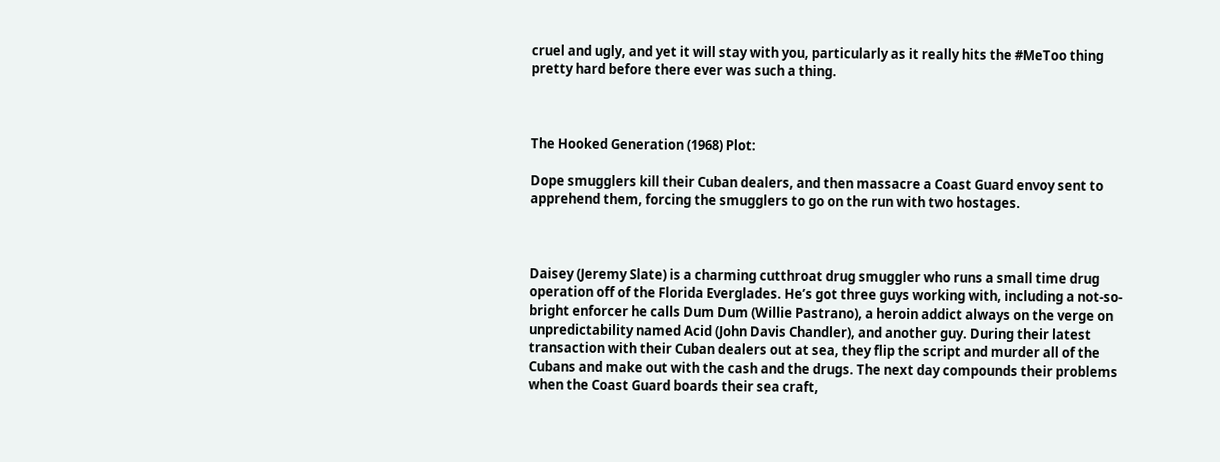cruel and ugly, and yet it will stay with you, particularly as it really hits the #MeToo thing pretty hard before there ever was such a thing.



The Hooked Generation (1968) Plot:

Dope smugglers kill their Cuban dealers, and then massacre a Coast Guard envoy sent to apprehend them, forcing the smugglers to go on the run with two hostages.



Daisey (Jeremy Slate) is a charming cutthroat drug smuggler who runs a small time drug operation off of the Florida Everglades. He’s got three guys working with, including a not-so-bright enforcer he calls Dum Dum (Willie Pastrano), a heroin addict always on the verge on unpredictability named Acid (John Davis Chandler), and another guy. During their latest transaction with their Cuban dealers out at sea, they flip the script and murder all of the Cubans and make out with the cash and the drugs. The next day compounds their problems when the Coast Guard boards their sea craft,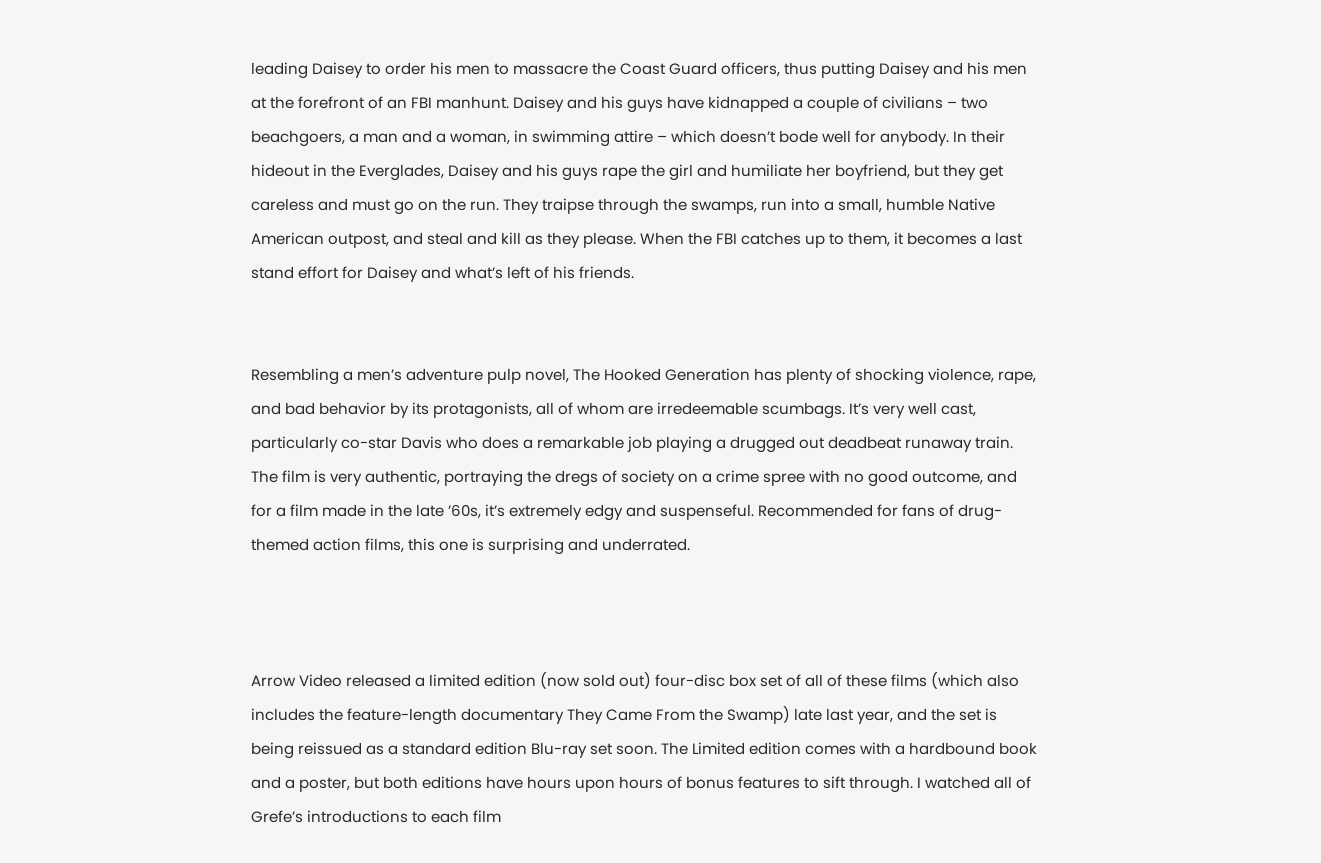leading Daisey to order his men to massacre the Coast Guard officers, thus putting Daisey and his men at the forefront of an FBI manhunt. Daisey and his guys have kidnapped a couple of civilians – two beachgoers, a man and a woman, in swimming attire – which doesn’t bode well for anybody. In their hideout in the Everglades, Daisey and his guys rape the girl and humiliate her boyfriend, but they get careless and must go on the run. They traipse through the swamps, run into a small, humble Native American outpost, and steal and kill as they please. When the FBI catches up to them, it becomes a last stand effort for Daisey and what’s left of his friends.


Resembling a men’s adventure pulp novel, The Hooked Generation has plenty of shocking violence, rape, and bad behavior by its protagonists, all of whom are irredeemable scumbags. It’s very well cast, particularly co-star Davis who does a remarkable job playing a drugged out deadbeat runaway train. The film is very authentic, portraying the dregs of society on a crime spree with no good outcome, and for a film made in the late ’60s, it’s extremely edgy and suspenseful. Recommended for fans of drug-themed action films, this one is surprising and underrated.



Arrow Video released a limited edition (now sold out) four-disc box set of all of these films (which also includes the feature-length documentary They Came From the Swamp) late last year, and the set is being reissued as a standard edition Blu-ray set soon. The Limited edition comes with a hardbound book and a poster, but both editions have hours upon hours of bonus features to sift through. I watched all of Grefe’s introductions to each film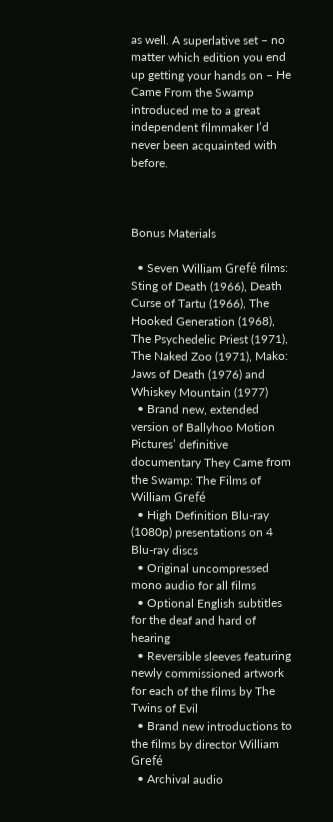as well. A superlative set – no matter which edition you end up getting your hands on – He Came From the Swamp introduced me to a great independent filmmaker I’d never been acquainted with before.



Bonus Materials

  • Seven William Grefé films: Sting of Death (1966), Death Curse of Tartu (1966), The Hooked Generation (1968), The Psychedelic Priest (1971), The Naked Zoo (1971), Mako: Jaws of Death (1976) and Whiskey Mountain (1977)
  • Brand new, extended version of Ballyhoo Motion Pictures’ definitive documentary They Came from the Swamp: The Films of William Grefé
  • High Definition Blu-ray (1080p) presentations on 4 Blu-ray discs
  • Original uncompressed mono audio for all films
  • Optional English subtitles for the deaf and hard of hearing
  • Reversible sleeves featuring newly commissioned artwork for each of the films by The Twins of Evil
  • Brand new introductions to the films by director William Grefé
  • Archival audio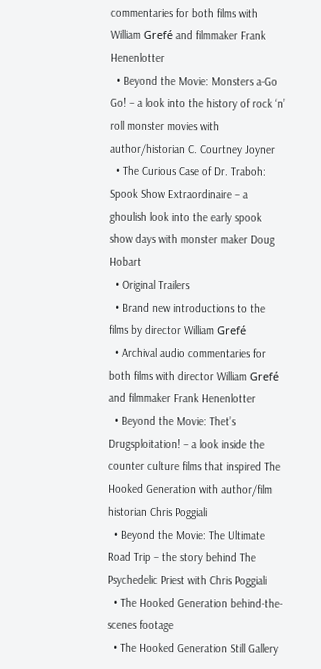commentaries for both films with William Grefé and filmmaker Frank Henenlotter
  • Beyond the Movie: Monsters a-Go Go! – a look into the history of rock ‘n’ roll monster movies with author/historian C. Courtney Joyner
  • The Curious Case of Dr. Traboh: Spook Show Extraordinaire – a ghoulish look into the early spook show days with monster maker Doug Hobart
  • Original Trailers
  • Brand new introductions to the films by director William Grefé
  • Archival audio commentaries for both films with director William Grefé and filmmaker Frank Henenlotter
  • Beyond the Movie: Thet’s Drugsploitation! – a look inside the counter culture films that inspired The Hooked Generation with author/film historian Chris Poggiali
  • Beyond the Movie: The Ultimate Road Trip – the story behind The Psychedelic Priest with Chris Poggiali
  • The Hooked Generation behind-the-scenes footage
  • The Hooked Generation Still Gallery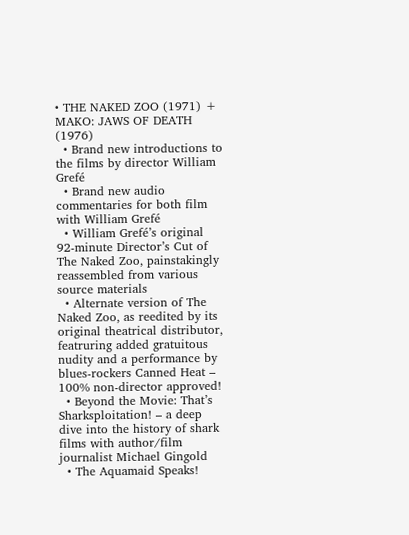• THE NAKED ZOO (1971) + MAKO: JAWS OF DEATH (1976)
  • Brand new introductions to the films by director William Grefé
  • Brand new audio commentaries for both film with William Grefé
  • William Grefé’s original 92-minute Director’s Cut of The Naked Zoo, painstakingly reassembled from various source materials
  • Alternate version of The Naked Zoo, as reedited by its original theatrical distributor, featruring added gratuitous nudity and a performance by blues-rockers Canned Heat – 100% non-director approved!
  • Beyond the Movie: That’s Sharksploitation! – a deep dive into the history of shark films with author/film journalist Michael Gingold
  • The Aquamaid Speaks!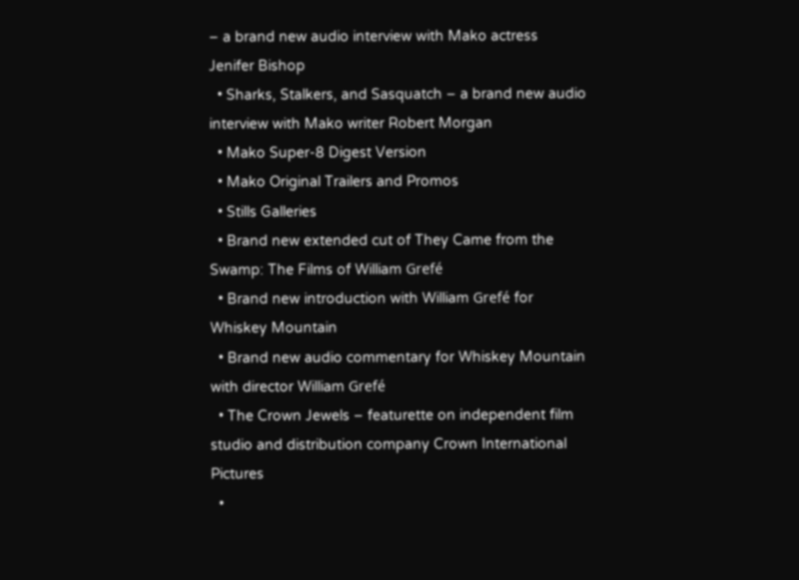– a brand new audio interview with Mako actress Jenifer Bishop
  • Sharks, Stalkers, and Sasquatch – a brand new audio interview with Mako writer Robert Morgan
  • Mako Super-8 Digest Version
  • Mako Original Trailers and Promos
  • Stills Galleries
  • Brand new extended cut of They Came from the Swamp: The Films of William Grefé
  • Brand new introduction with William Grefé for Whiskey Mountain
  • Brand new audio commentary for Whiskey Mountain with director William Grefé
  • The Crown Jewels – featurette on independent film studio and distribution company Crown International Pictures
  •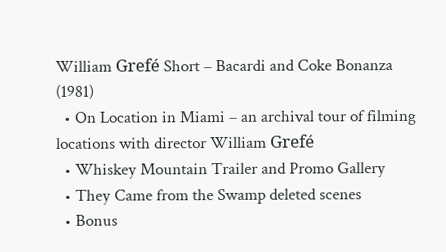William Grefé Short – Bacardi and Coke Bonanza (1981)
  • On Location in Miami – an archival tour of filming locations with director William Grefé
  • Whiskey Mountain Trailer and Promo Gallery
  • They Came from the Swamp deleted scenes
  • Bonus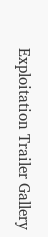Exploitation Trailer Gallery